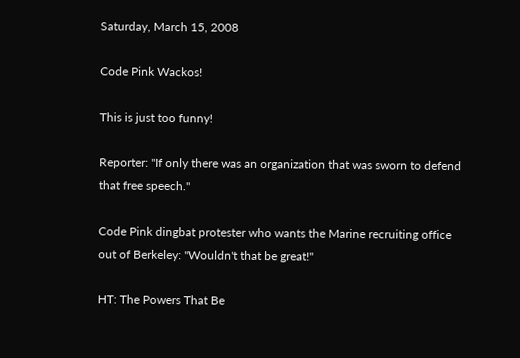Saturday, March 15, 2008

Code Pink Wackos!

This is just too funny!

Reporter: "If only there was an organization that was sworn to defend that free speech."

Code Pink dingbat protester who wants the Marine recruiting office out of Berkeley: "Wouldn't that be great!"

HT: The Powers That Be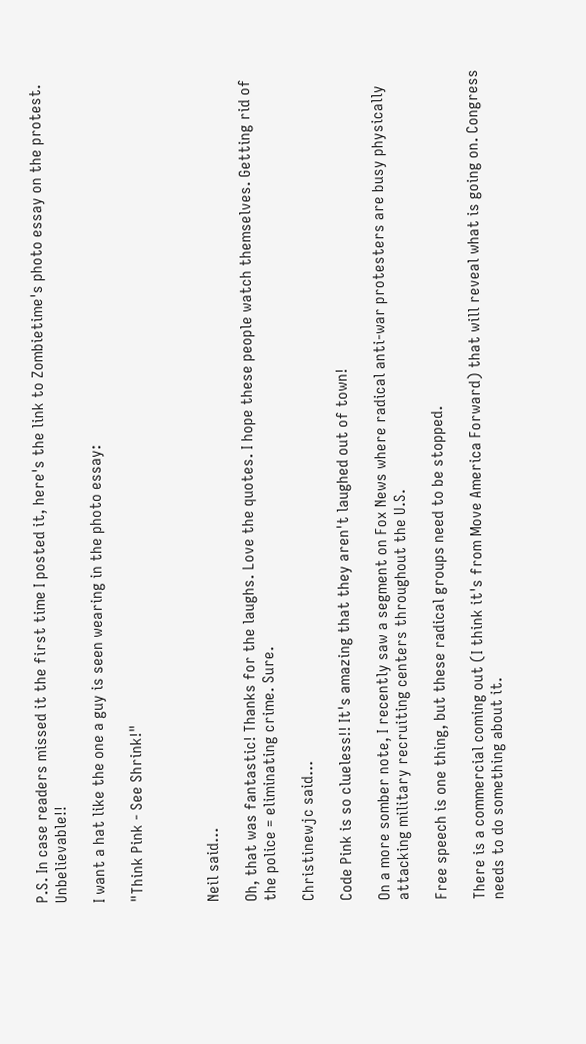P.S. In case readers missed it the first time I posted it, here's the link to Zombietime's photo essay on the protest. Unbelievable!!

I want a hat like the one a guy is seen wearing in the photo essay:

"Think Pink - See Shrink!"



Neil said...

Oh, that was fantastic! Thanks for the laughs. Love the quotes. I hope these people watch themselves. Getting rid of the police = eliminating crime. Sure.

Christinewjc said...

Code Pink is so clueless!! It's amazing that they aren't laughed out of town!

On a more somber note, I recently saw a segment on Fox News where radical anti-war protesters are busy physically attacking military recruiting centers throughout the U.S.

Free speech is one thing, but these radical groups need to be stopped.

There is a commercial coming out (I think it's from Move America Forward) that will reveal what is going on. Congress needs to do something about it.